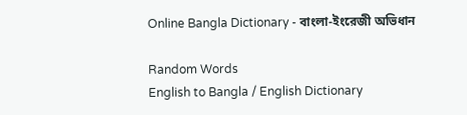Online Bangla Dictionary - বাংলা-ইংরেজী অভিধান

Random Words
English to Bangla / English Dictionary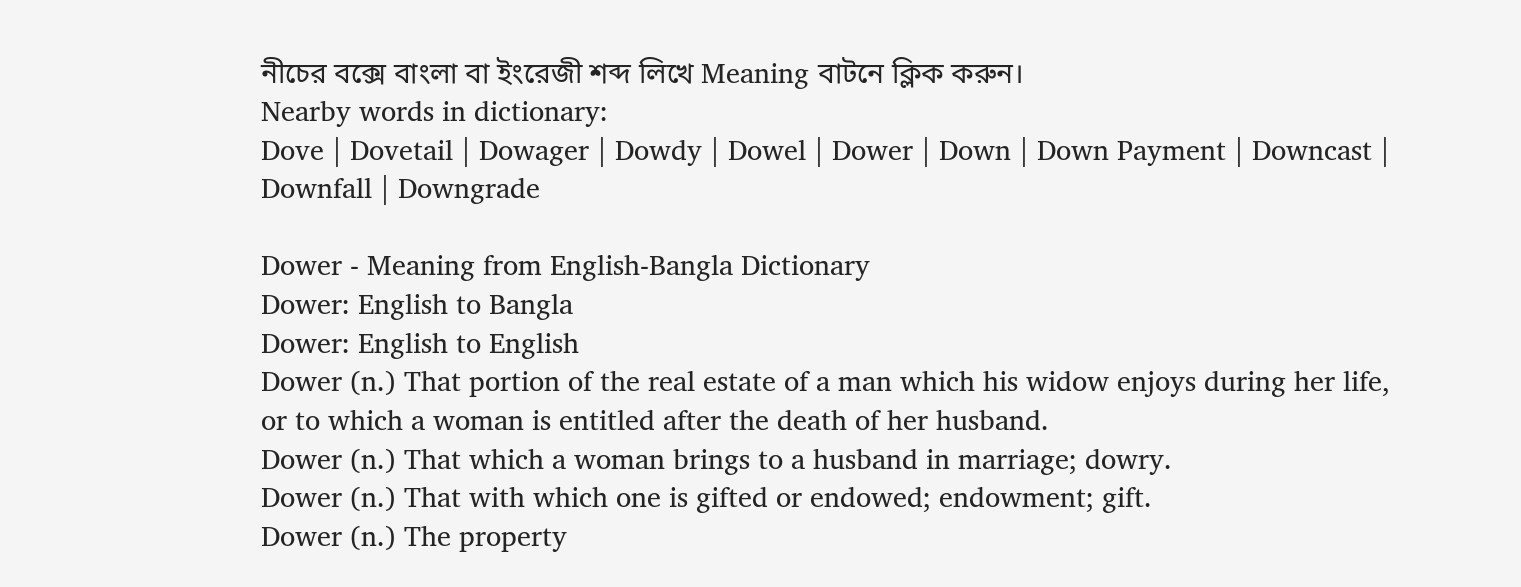নীচের বক্সে বাংলা বা ইংরেজী শব্দ লিখে Meaning বাটনে ক্লিক করুন।
Nearby words in dictionary:
Dove | Dovetail | Dowager | Dowdy | Dowel | Dower | Down | Down Payment | Downcast | Downfall | Downgrade

Dower - Meaning from English-Bangla Dictionary
Dower: English to Bangla
Dower: English to English
Dower (n.) That portion of the real estate of a man which his widow enjoys during her life, or to which a woman is entitled after the death of her husband.
Dower (n.) That which a woman brings to a husband in marriage; dowry.
Dower (n.) That with which one is gifted or endowed; endowment; gift.
Dower (n.) The property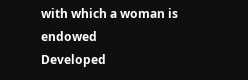with which a woman is endowed
Developed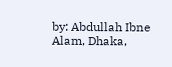by: Abdullah Ibne Alam, Dhaka,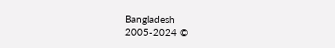Bangladesh
2005-2024 ©